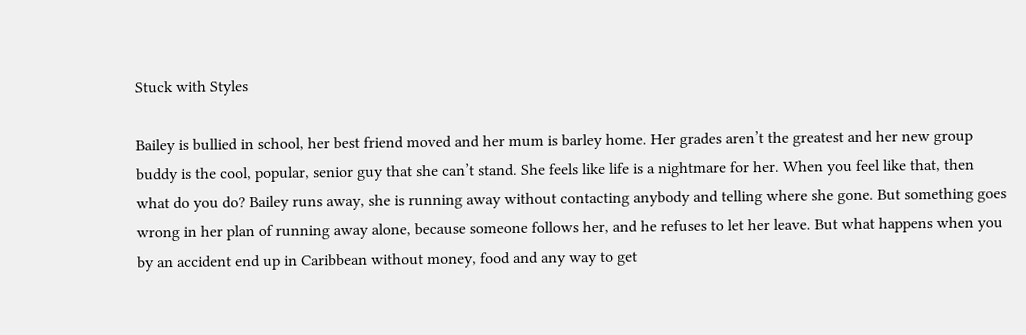Stuck with Styles

Bailey is bullied in school, her best friend moved and her mum is barley home. Her grades aren’t the greatest and her new group buddy is the cool, popular, senior guy that she can’t stand. She feels like life is a nightmare for her. When you feel like that, then what do you do? Bailey runs away, she is running away without contacting anybody and telling where she gone. But something goes wrong in her plan of running away alone, because someone follows her, and he refuses to let her leave. But what happens when you by an accident end up in Caribbean without money, food and any way to get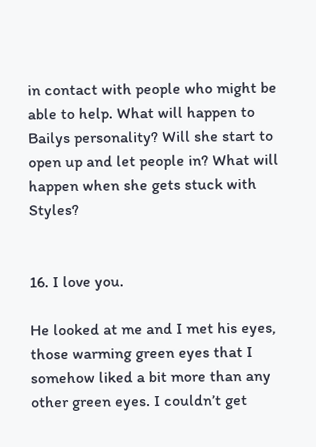in contact with people who might be able to help. What will happen to Bailys personality? Will she start to open up and let people in? What will happen when she gets stuck with Styles?


16. I love you.

He looked at me and I met his eyes, those warming green eyes that I somehow liked a bit more than any other green eyes. I couldn’t get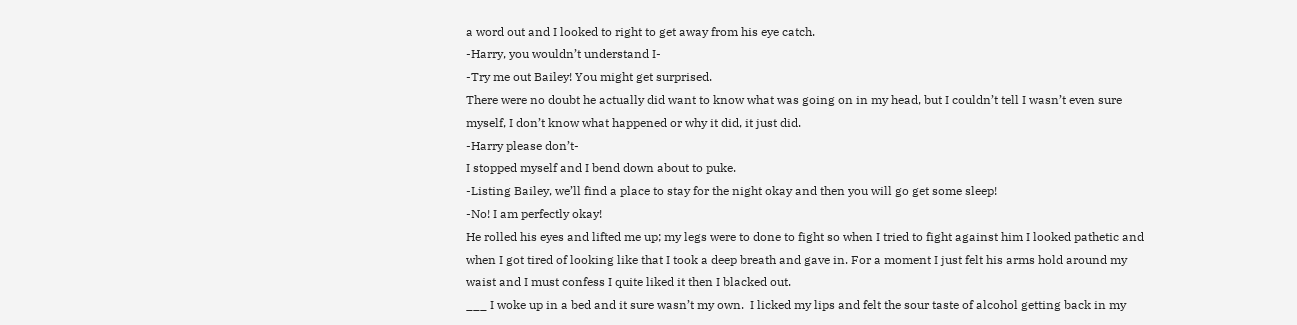a word out and I looked to right to get away from his eye catch.
-Harry, you wouldn’t understand I-
-Try me out Bailey! You might get surprised.
There were no doubt he actually did want to know what was going on in my head, but I couldn’t tell I wasn’t even sure myself, I don’t know what happened or why it did, it just did.
-Harry please don’t-
I stopped myself and I bend down about to puke.
-Listing Bailey, we’ll find a place to stay for the night okay and then you will go get some sleep!
-No! I am perfectly okay!
He rolled his eyes and lifted me up; my legs were to done to fight so when I tried to fight against him I looked pathetic and when I got tired of looking like that I took a deep breath and gave in. For a moment I just felt his arms hold around my waist and I must confess I quite liked it then I blacked out.
___ I woke up in a bed and it sure wasn’t my own.  I licked my lips and felt the sour taste of alcohol getting back in my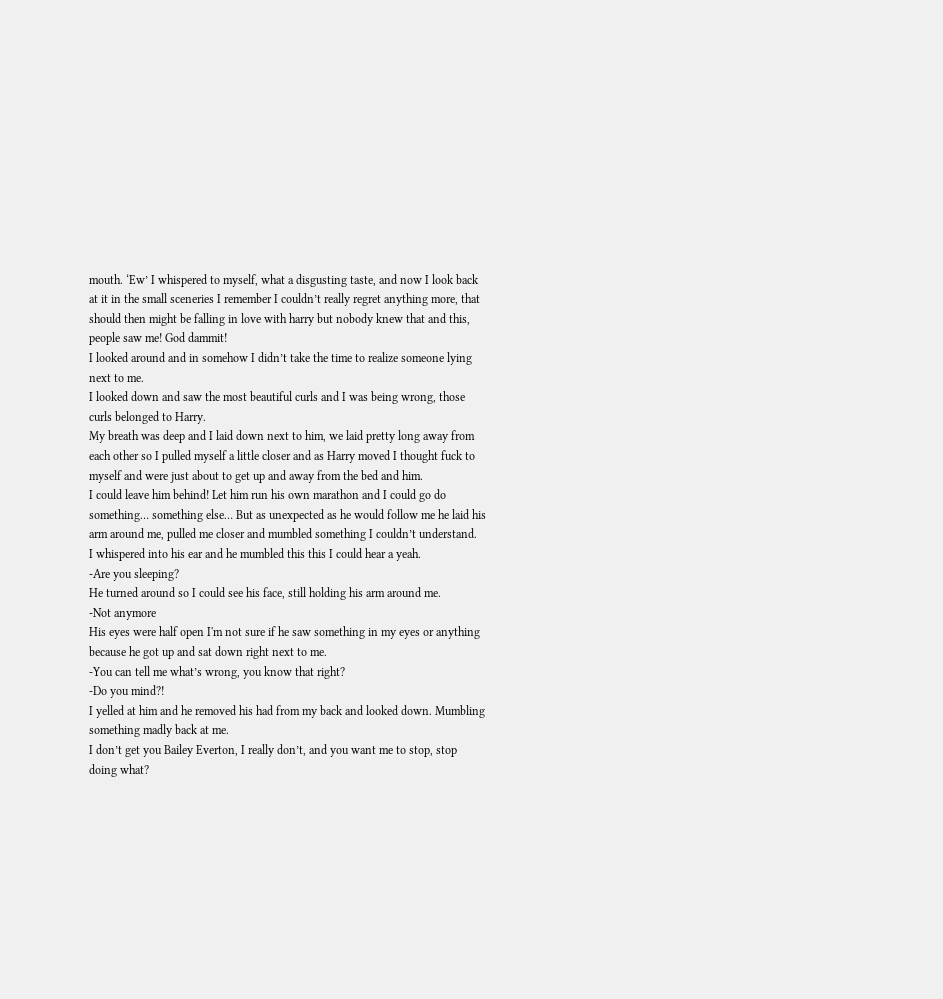mouth. ‘Ew’ I whispered to myself, what a disgusting taste, and now I look back at it in the small sceneries I remember I couldn’t really regret anything more, that should then might be falling in love with harry but nobody knew that and this, people saw me! God dammit!
I looked around and in somehow I didn’t take the time to realize someone lying next to me.
I looked down and saw the most beautiful curls and I was being wrong, those curls belonged to Harry.
My breath was deep and I laid down next to him, we laid pretty long away from each other so I pulled myself a little closer and as Harry moved I thought fuck to myself and were just about to get up and away from the bed and him.
I could leave him behind! Let him run his own marathon and I could go do something… something else… But as unexpected as he would follow me he laid his arm around me, pulled me closer and mumbled something I couldn’t understand.
I whispered into his ear and he mumbled this this I could hear a yeah.
-Are you sleeping?
He turned around so I could see his face, still holding his arm around me.
-Not anymore
His eyes were half open I'm not sure if he saw something in my eyes or anything because he got up and sat down right next to me.
-You can tell me what’s wrong, you know that right?
-Do you mind?!
I yelled at him and he removed his had from my back and looked down. Mumbling something madly back at me.
I don’t get you Bailey Everton, I really don’t, and you want me to stop, stop doing what?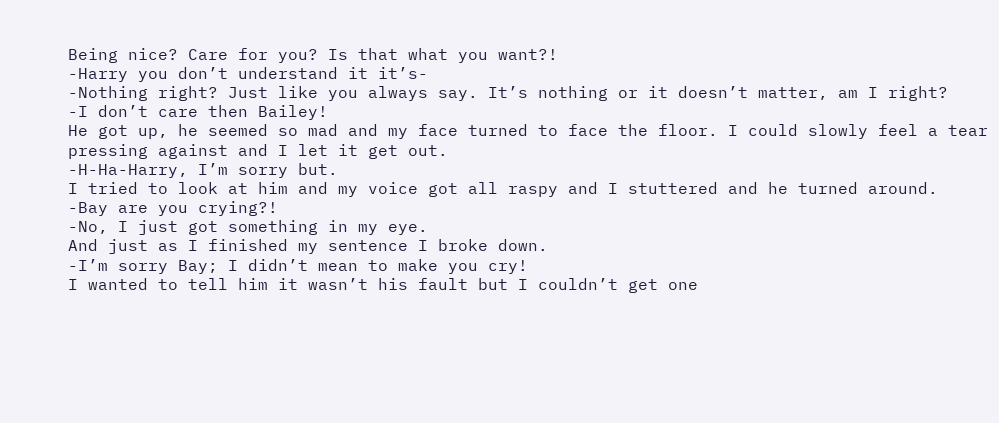Being nice? Care for you? Is that what you want?!
-Harry you don’t understand it it’s-
-Nothing right? Just like you always say. It’s nothing or it doesn’t matter, am I right?
-I don’t care then Bailey!
He got up, he seemed so mad and my face turned to face the floor. I could slowly feel a tear pressing against and I let it get out.
-H-Ha-Harry, I’m sorry but.
I tried to look at him and my voice got all raspy and I stuttered and he turned around.
-Bay are you crying?!
-No, I just got something in my eye.
And just as I finished my sentence I broke down.
-I’m sorry Bay; I didn’t mean to make you cry!
I wanted to tell him it wasn’t his fault but I couldn’t get one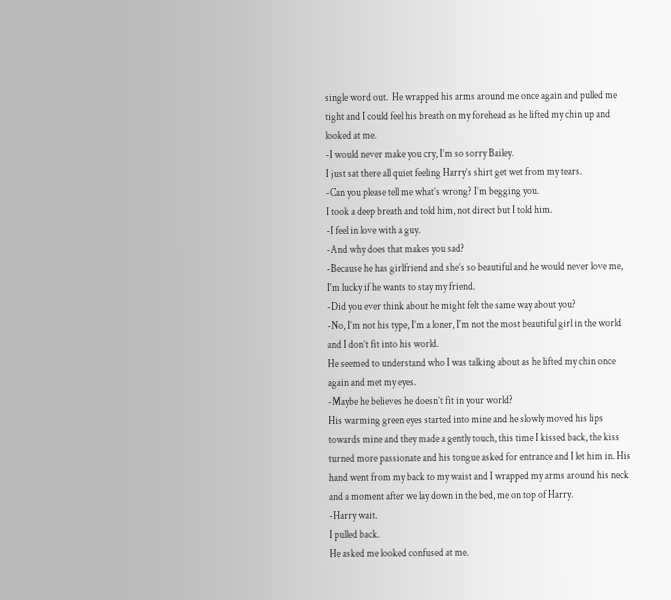single word out.  He wrapped his arms around me once again and pulled me tight and I could feel his breath on my forehead as he lifted my chin up and looked at me.
-I would never make you cry, I’m so sorry Bailey.
I just sat there all quiet feeling Harry’s shirt get wet from my tears.
-Can you please tell me what’s wrong? I’m begging you.
I took a deep breath and told him, not direct but I told him.
-I feel in love with a guy.
-And why does that makes you sad?
-Because he has girlfriend and she’s so beautiful and he would never love me, I'm lucky if he wants to stay my friend.
-Did you ever think about he might felt the same way about you?
-No, I’m not his type, I’m a loner, I'm not the most beautiful girl in the world and I don’t fit into his world.
He seemed to understand who I was talking about as he lifted my chin once again and met my eyes.
-Maybe he believes he doesn’t fit in your world?
His warming green eyes started into mine and he slowly moved his lips towards mine and they made a gently touch, this time I kissed back, the kiss turned more passionate and his tongue asked for entrance and I let him in. His hand went from my back to my waist and I wrapped my arms around his neck and a moment after we lay down in the bed, me on top of Harry.
-Harry wait.
I pulled back.
He asked me looked confused at me.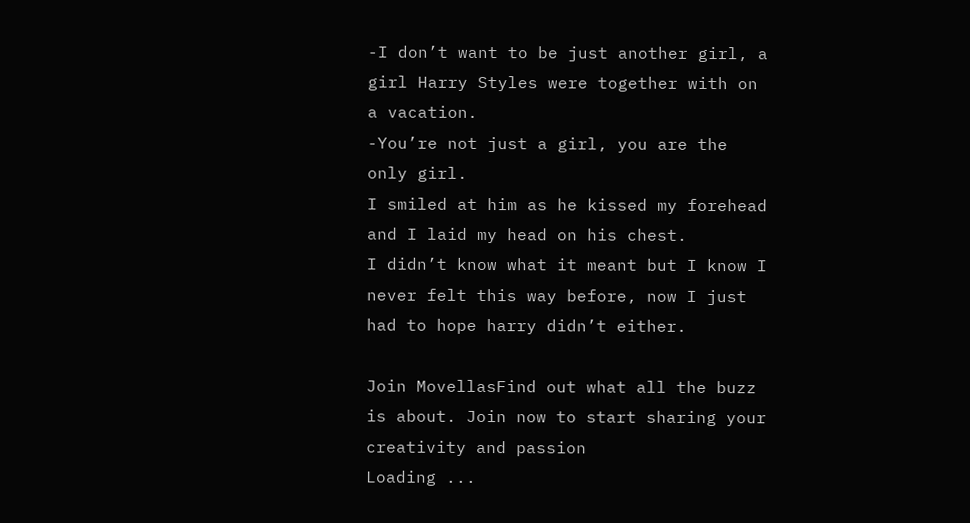-I don’t want to be just another girl, a girl Harry Styles were together with on a vacation.
-You’re not just a girl, you are the only girl.
I smiled at him as he kissed my forehead and I laid my head on his chest.
I didn’t know what it meant but I know I never felt this way before, now I just had to hope harry didn’t either.

Join MovellasFind out what all the buzz is about. Join now to start sharing your creativity and passion
Loading ...